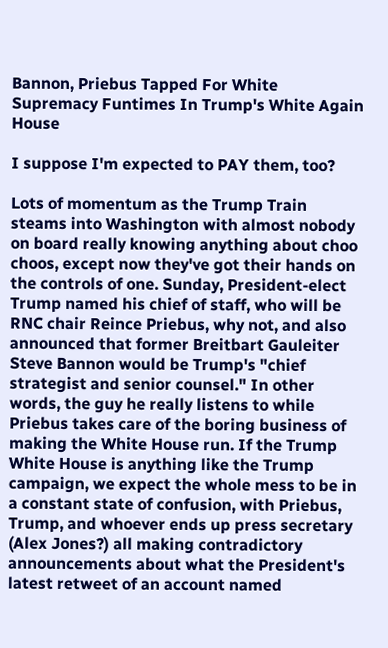Bannon, Priebus Tapped For White Supremacy Funtimes In Trump's White Again House

I suppose I'm expected to PAY them, too?

Lots of momentum as the Trump Train steams into Washington with almost nobody on board really knowing anything about choo choos, except now they've got their hands on the controls of one. Sunday, President-elect Trump named his chief of staff, who will be RNC chair Reince Priebus, why not, and also announced that former Breitbart Gauleiter Steve Bannon would be Trump's "chief strategist and senior counsel." In other words, the guy he really listens to while Priebus takes care of the boring business of making the White House run. If the Trump White House is anything like the Trump campaign, we expect the whole mess to be in a constant state of confusion, with Priebus, Trump, and whoever ends up press secretary (Alex Jones?) all making contradictory announcements about what the President's latest retweet of an account named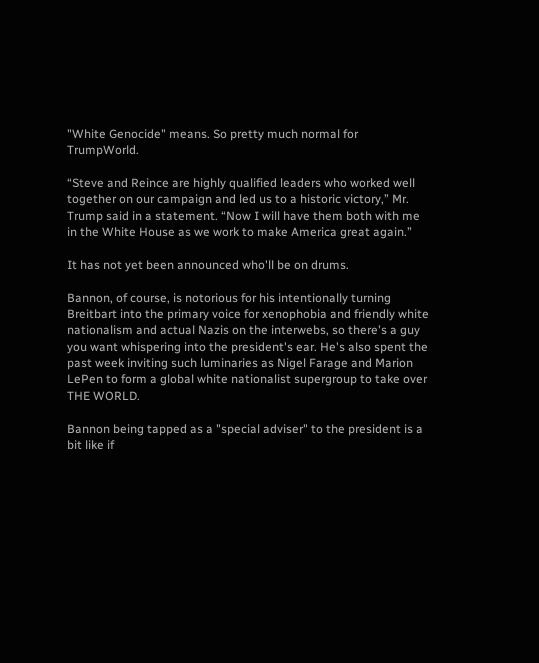"White Genocide" means. So pretty much normal for TrumpWorld.

“Steve and Reince are highly qualified leaders who worked well together on our campaign and led us to a historic victory,” Mr. Trump said in a statement. “Now I will have them both with me in the White House as we work to make America great again.”

It has not yet been announced who'll be on drums.

Bannon, of course, is notorious for his intentionally turning Breitbart into the primary voice for xenophobia and friendly white nationalism and actual Nazis on the interwebs, so there's a guy you want whispering into the president's ear. He's also spent the past week inviting such luminaries as Nigel Farage and Marion LePen to form a global white nationalist supergroup to take over THE WORLD.

Bannon being tapped as a "special adviser" to the president is a bit like if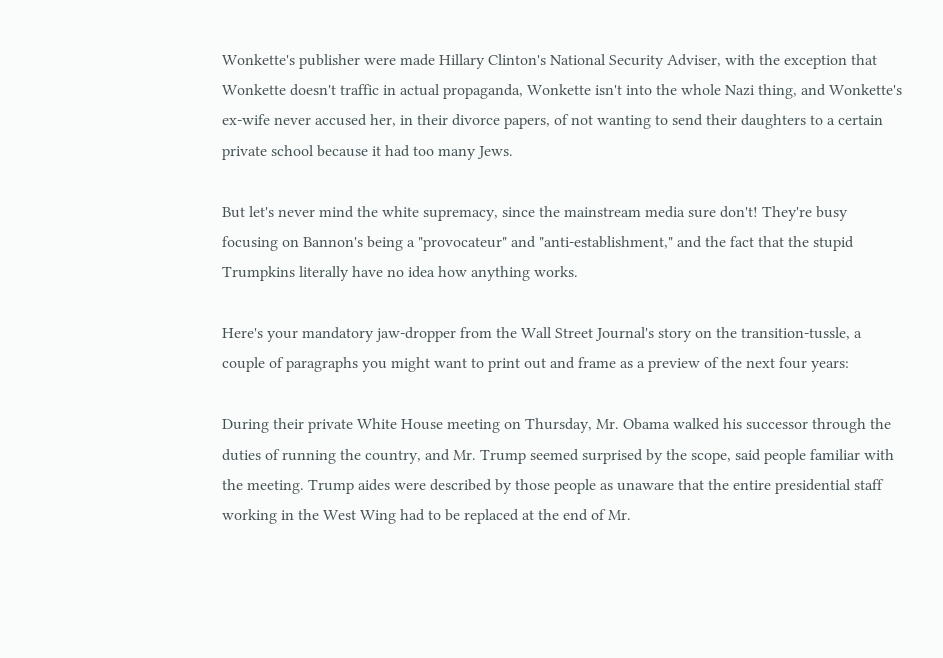Wonkette's publisher were made Hillary Clinton's National Security Adviser, with the exception that Wonkette doesn't traffic in actual propaganda, Wonkette isn't into the whole Nazi thing, and Wonkette's ex-wife never accused her, in their divorce papers, of not wanting to send their daughters to a certain private school because it had too many Jews.

But let's never mind the white supremacy, since the mainstream media sure don't! They're busy focusing on Bannon's being a "provocateur" and "anti-establishment," and the fact that the stupid Trumpkins literally have no idea how anything works.

Here's your mandatory jaw-dropper from the Wall Street Journal's story on the transition-tussle, a couple of paragraphs you might want to print out and frame as a preview of the next four years:

During their private White House meeting on Thursday, Mr. Obama walked his successor through the duties of running the country, and Mr. Trump seemed surprised by the scope, said people familiar with the meeting. Trump aides were described by those people as unaware that the entire presidential staff working in the West Wing had to be replaced at the end of Mr.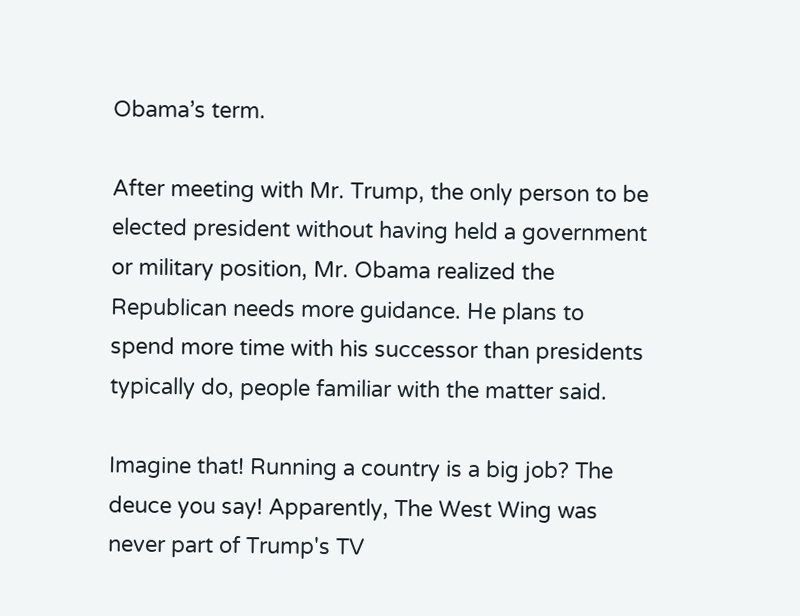Obama’s term.

After meeting with Mr. Trump, the only person to be elected president without having held a government or military position, Mr. Obama realized the Republican needs more guidance. He plans to spend more time with his successor than presidents typically do, people familiar with the matter said.

Imagine that! Running a country is a big job? The deuce you say! Apparently, The West Wing was never part of Trump's TV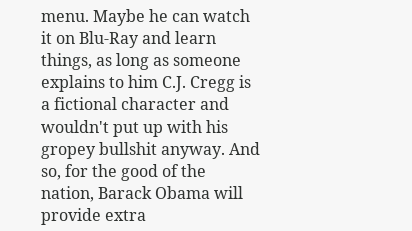menu. Maybe he can watch it on Blu-Ray and learn things, as long as someone explains to him C.J. Cregg is a fictional character and wouldn't put up with his gropey bullshit anyway. And so, for the good of the nation, Barack Obama will provide extra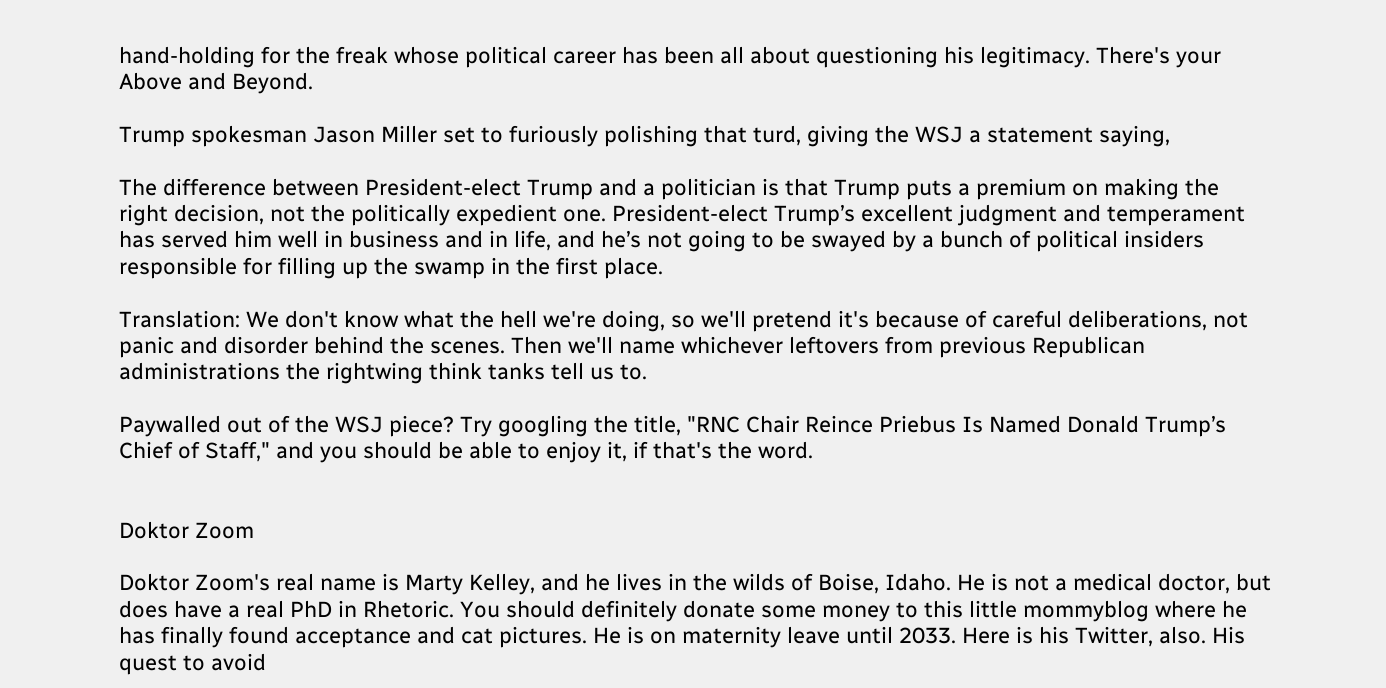hand-holding for the freak whose political career has been all about questioning his legitimacy. There's your Above and Beyond.

Trump spokesman Jason Miller set to furiously polishing that turd, giving the WSJ a statement saying,

The difference between President-elect Trump and a politician is that Trump puts a premium on making the right decision, not the politically expedient one. President-elect Trump’s excellent judgment and temperament has served him well in business and in life, and he’s not going to be swayed by a bunch of political insiders responsible for filling up the swamp in the first place.

Translation: We don't know what the hell we're doing, so we'll pretend it's because of careful deliberations, not panic and disorder behind the scenes. Then we'll name whichever leftovers from previous Republican administrations the rightwing think tanks tell us to.

Paywalled out of the WSJ piece? Try googling the title, "RNC Chair Reince Priebus Is Named Donald Trump’s Chief of Staff," and you should be able to enjoy it, if that's the word.


Doktor Zoom

Doktor Zoom's real name is Marty Kelley, and he lives in the wilds of Boise, Idaho. He is not a medical doctor, but does have a real PhD in Rhetoric. You should definitely donate some money to this little mommyblog where he has finally found acceptance and cat pictures. He is on maternity leave until 2033. Here is his Twitter, also. His quest to avoid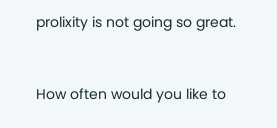prolixity is not going so great.


How often would you like to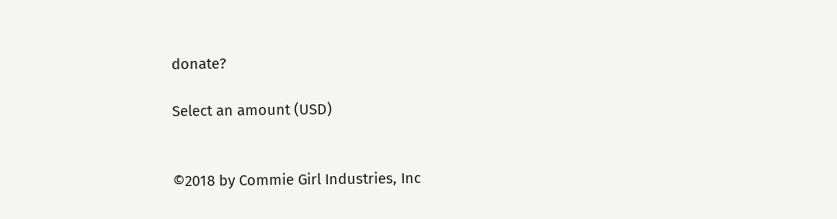donate?

Select an amount (USD)


©2018 by Commie Girl Industries, Inc